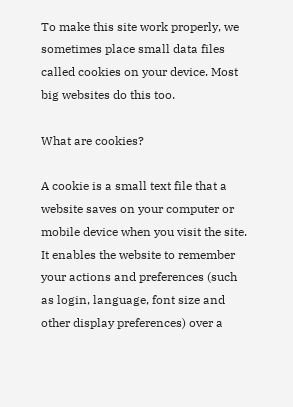To make this site work properly, we sometimes place small data files called cookies on your device. Most big websites do this too.

What are cookies?

A cookie is a small text file that a website saves on your computer or mobile device when you visit the site. It enables the website to remember your actions and preferences (such as login, language, font size and other display preferences) over a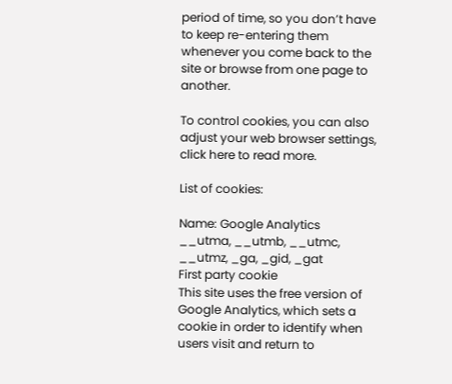period of time, so you don’t have to keep re-entering them whenever you come back to the site or browse from one page to another.

To control cookies, you can also adjust your web browser settings, click here to read more.

List of cookies:

Name: Google Analytics
__utma, __utmb, __utmc, __utmz, _ga, _gid, _gat
First party cookie
This site uses the free version of Google Analytics, which sets a cookie in order to identify when users visit and return to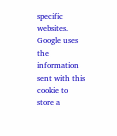specific websites. Google uses the information sent with this cookie to store a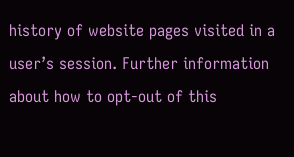history of website pages visited in a user’s session. Further information about how to opt-out of this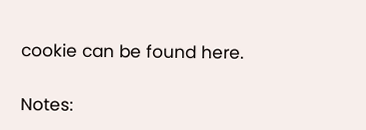cookie can be found here.

Notes: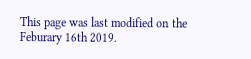This page was last modified on the Feburary 16th 2019.